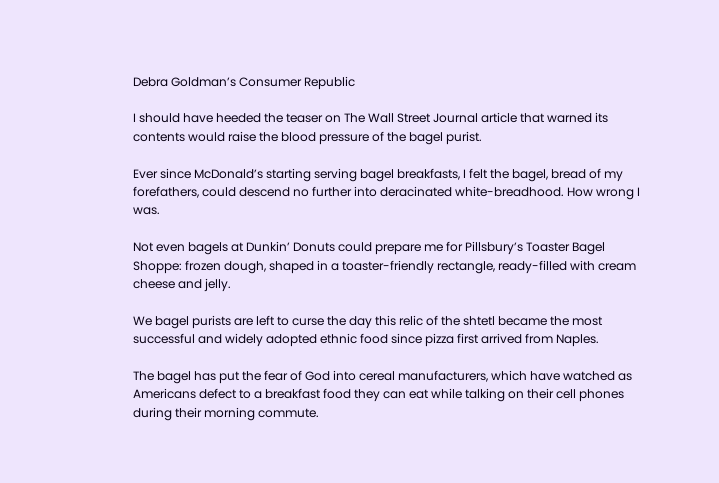Debra Goldman’s Consumer Republic

I should have heeded the teaser on The Wall Street Journal article that warned its contents would raise the blood pressure of the bagel purist.

Ever since McDonald’s starting serving bagel breakfasts, I felt the bagel, bread of my forefathers, could descend no further into deracinated white-breadhood. How wrong I was.

Not even bagels at Dunkin’ Donuts could prepare me for Pillsbury’s Toaster Bagel Shoppe: frozen dough, shaped in a toaster-friendly rectangle, ready-filled with cream cheese and jelly.

We bagel purists are left to curse the day this relic of the shtetl became the most successful and widely adopted ethnic food since pizza first arrived from Naples.

The bagel has put the fear of God into cereal manufacturers, which have watched as Americans defect to a breakfast food they can eat while talking on their cell phones during their morning commute.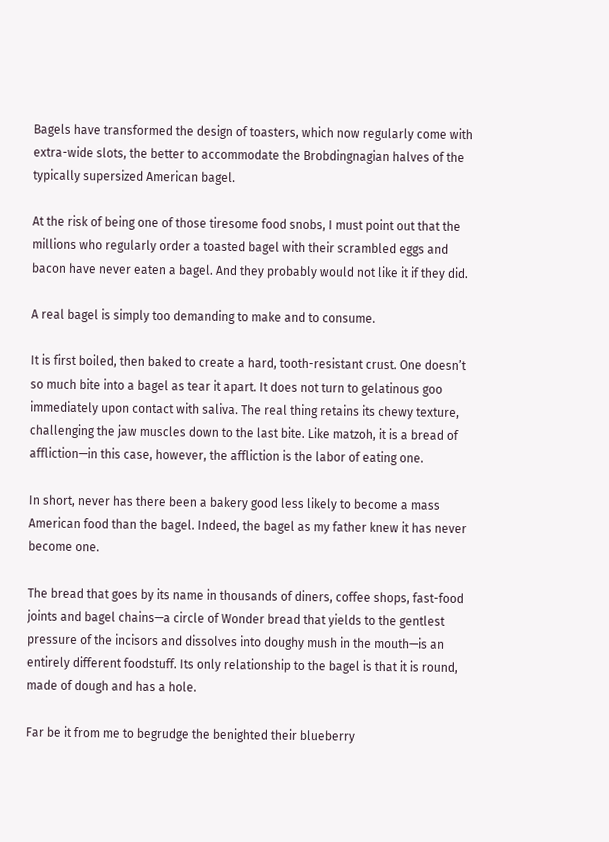Bagels have transformed the design of toasters, which now regularly come with extra-wide slots, the better to accommodate the Brobdingnagian halves of the typically supersized American bagel.

At the risk of being one of those tiresome food snobs, I must point out that the millions who regularly order a toasted bagel with their scrambled eggs and bacon have never eaten a bagel. And they probably would not like it if they did.

A real bagel is simply too demanding to make and to consume.

It is first boiled, then baked to create a hard, tooth-resistant crust. One doesn’t so much bite into a bagel as tear it apart. It does not turn to gelatinous goo immediately upon contact with saliva. The real thing retains its chewy texture, challenging the jaw muscles down to the last bite. Like matzoh, it is a bread of affliction—in this case, however, the affliction is the labor of eating one.

In short, never has there been a bakery good less likely to become a mass American food than the bagel. Indeed, the bagel as my father knew it has never become one.

The bread that goes by its name in thousands of diners, coffee shops, fast-food joints and bagel chains—a circle of Wonder bread that yields to the gentlest pressure of the incisors and dissolves into doughy mush in the mouth—is an entirely different foodstuff. Its only relationship to the bagel is that it is round, made of dough and has a hole.

Far be it from me to begrudge the benighted their blueberry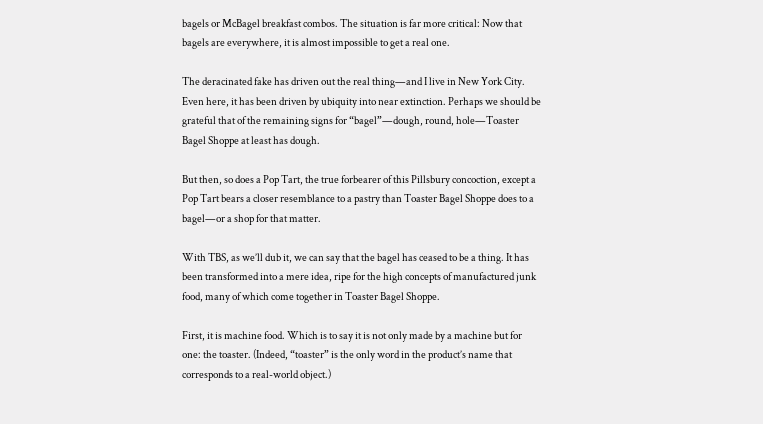bagels or McBagel breakfast combos. The situation is far more critical: Now that bagels are everywhere, it is almost impossible to get a real one.

The deracinated fake has driven out the real thing—and I live in New York City. Even here, it has been driven by ubiquity into near extinction. Perhaps we should be grateful that of the remaining signs for “bagel”—dough, round, hole—Toaster Bagel Shoppe at least has dough.

But then, so does a Pop Tart, the true forbearer of this Pillsbury concoction, except a Pop Tart bears a closer resemblance to a pastry than Toaster Bagel Shoppe does to a bagel—or a shop for that matter.

With TBS, as we’ll dub it, we can say that the bagel has ceased to be a thing. It has been transformed into a mere idea, ripe for the high concepts of manufactured junk food, many of which come together in Toaster Bagel Shoppe.

First, it is machine food. Which is to say it is not only made by a machine but for one: the toaster. (Indeed, “toaster” is the only word in the product’s name that corresponds to a real-world object.)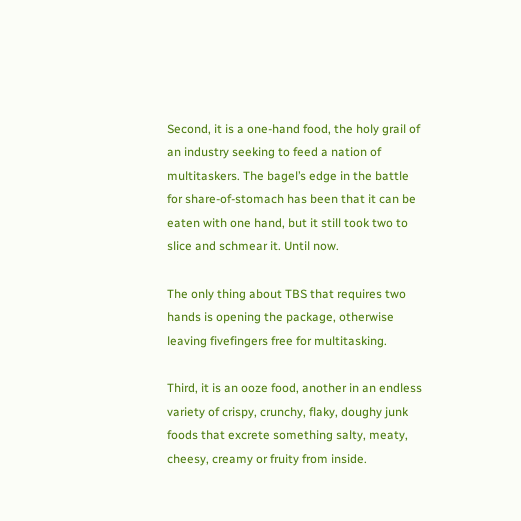Second, it is a one-hand food, the holy grail of an industry seeking to feed a nation of multitaskers. The bagel’s edge in the battle for share-of-stomach has been that it can be eaten with one hand, but it still took two to slice and schmear it. Until now.

The only thing about TBS that requires two hands is opening the package, otherwise leaving fivefingers free for multitasking.

Third, it is an ooze food, another in an endless variety of crispy, crunchy, flaky, doughy junk foods that excrete something salty, meaty, cheesy, creamy or fruity from inside.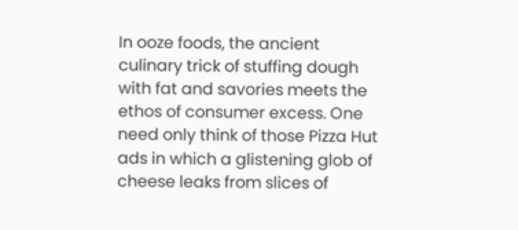In ooze foods, the ancient culinary trick of stuffing dough with fat and savories meets the ethos of consumer excess. One need only think of those Pizza Hut ads in which a glistening glob of cheese leaks from slices of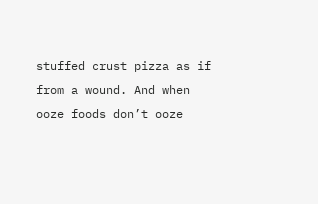stuffed crust pizza as if from a wound. And when ooze foods don’t ooze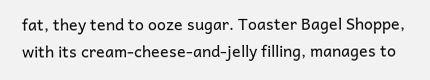fat, they tend to ooze sugar. Toaster Bagel Shoppe, with its cream-cheese-and-jelly filling, manages to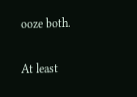ooze both.

At least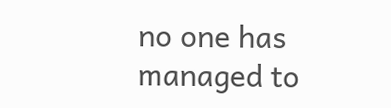no one has managed to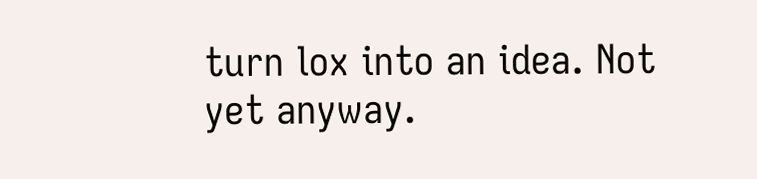turn lox into an idea. Not yet anyway.